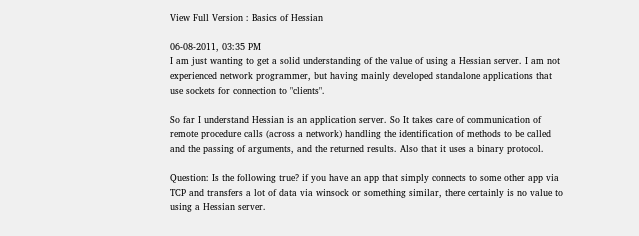View Full Version : Basics of Hessian

06-08-2011, 03:35 PM
I am just wanting to get a solid understanding of the value of using a Hessian server. I am not experienced network programmer, but having mainly developed standalone applications that use sockets for connection to "clients".

So far I understand Hessian is an application server. So It takes care of communication of remote procedure calls (across a network) handling the identification of methods to be called and the passing of arguments, and the returned results. Also that it uses a binary protocol.

Question: Is the following true? if you have an app that simply connects to some other app via TCP and transfers a lot of data via winsock or something similar, there certainly is no value to using a Hessian server.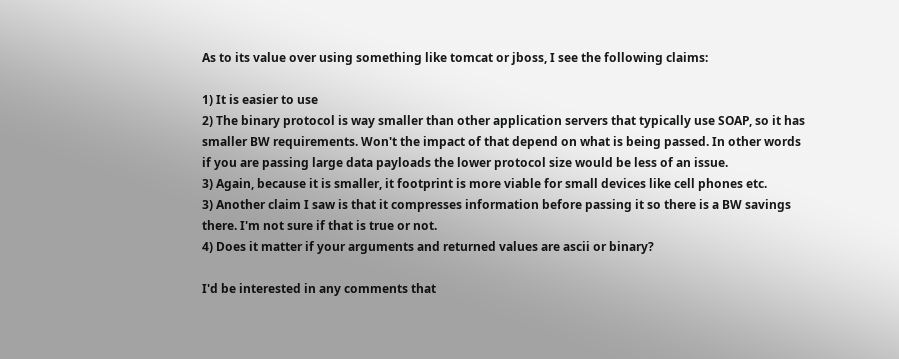As to its value over using something like tomcat or jboss, I see the following claims:

1) It is easier to use
2) The binary protocol is way smaller than other application servers that typically use SOAP, so it has smaller BW requirements. Won't the impact of that depend on what is being passed. In other words if you are passing large data payloads the lower protocol size would be less of an issue.
3) Again, because it is smaller, it footprint is more viable for small devices like cell phones etc.
3) Another claim I saw is that it compresses information before passing it so there is a BW savings there. I'm not sure if that is true or not.
4) Does it matter if your arguments and returned values are ascii or binary?

I'd be interested in any comments that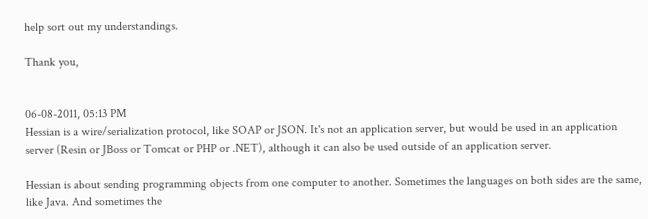help sort out my understandings.

Thank you,


06-08-2011, 05:13 PM
Hessian is a wire/serialization protocol, like SOAP or JSON. It's not an application server, but would be used in an application server (Resin or JBoss or Tomcat or PHP or .NET), although it can also be used outside of an application server.

Hessian is about sending programming objects from one computer to another. Sometimes the languages on both sides are the same, like Java. And sometimes the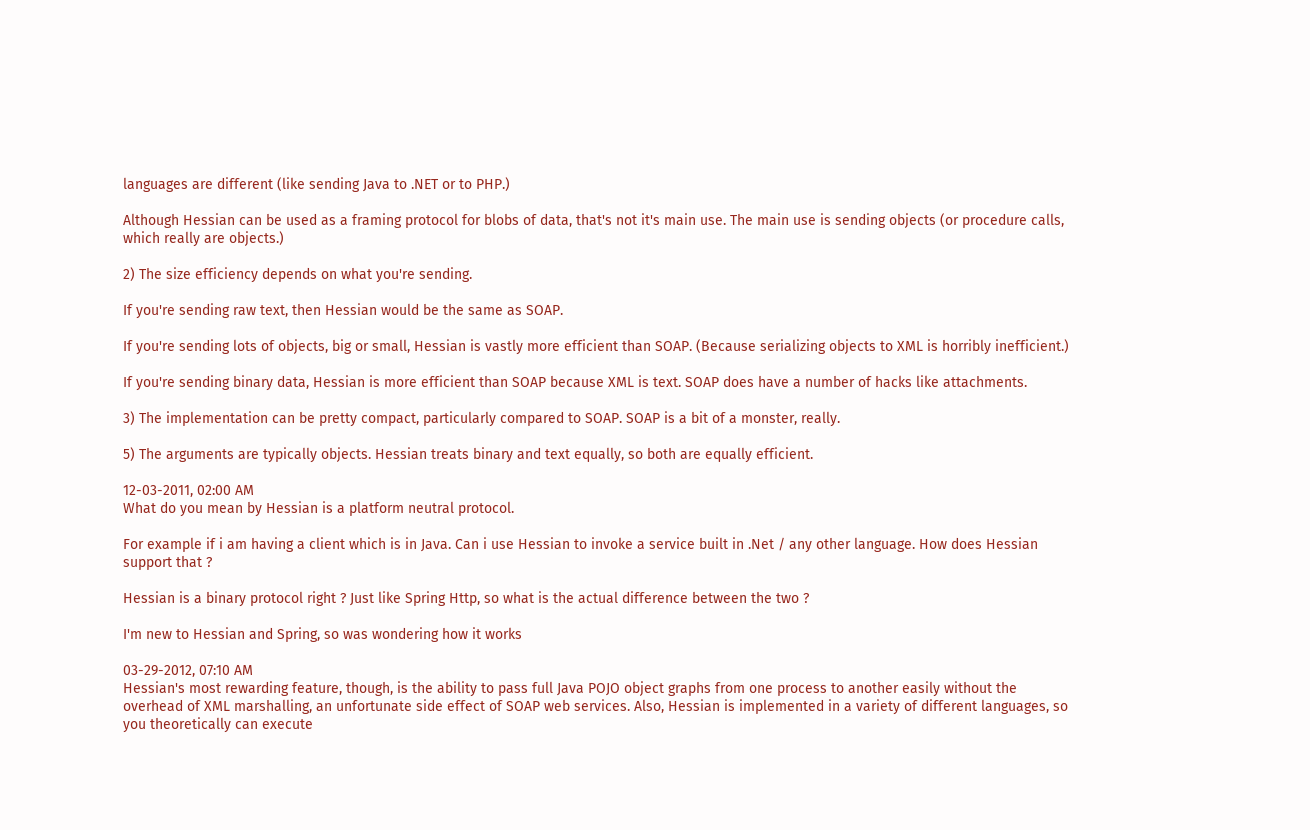languages are different (like sending Java to .NET or to PHP.)

Although Hessian can be used as a framing protocol for blobs of data, that's not it's main use. The main use is sending objects (or procedure calls, which really are objects.)

2) The size efficiency depends on what you're sending.

If you're sending raw text, then Hessian would be the same as SOAP.

If you're sending lots of objects, big or small, Hessian is vastly more efficient than SOAP. (Because serializing objects to XML is horribly inefficient.)

If you're sending binary data, Hessian is more efficient than SOAP because XML is text. SOAP does have a number of hacks like attachments.

3) The implementation can be pretty compact, particularly compared to SOAP. SOAP is a bit of a monster, really.

5) The arguments are typically objects. Hessian treats binary and text equally, so both are equally efficient.

12-03-2011, 02:00 AM
What do you mean by Hessian is a platform neutral protocol.

For example if i am having a client which is in Java. Can i use Hessian to invoke a service built in .Net / any other language. How does Hessian support that ?

Hessian is a binary protocol right ? Just like Spring Http, so what is the actual difference between the two ?

I'm new to Hessian and Spring, so was wondering how it works

03-29-2012, 07:10 AM
Hessian's most rewarding feature, though, is the ability to pass full Java POJO object graphs from one process to another easily without the overhead of XML marshalling, an unfortunate side effect of SOAP web services. Also, Hessian is implemented in a variety of different languages, so you theoretically can execute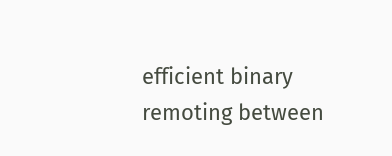efficient binary remoting between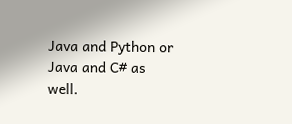Java and Python or Java and C# as well.